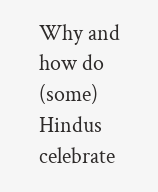Why and how do (some) Hindus celebrate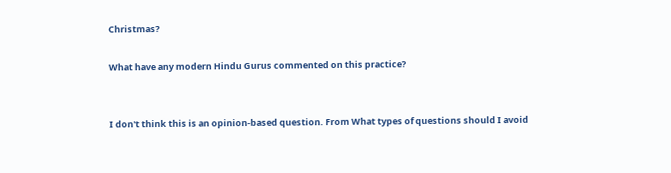Christmas?

What have any modern Hindu Gurus commented on this practice?


I don't think this is an opinion-based question. From What types of questions should I avoid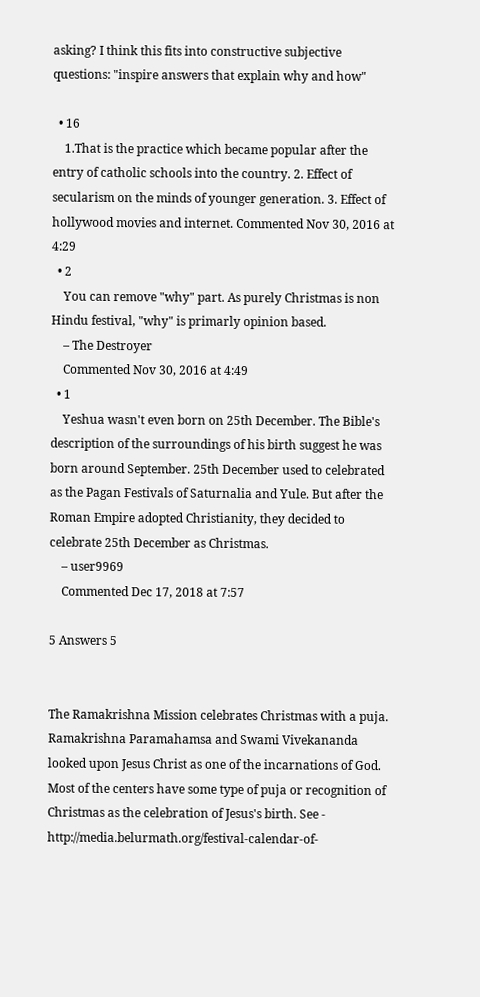asking? I think this fits into constructive subjective questions: "inspire answers that explain why and how"

  • 16
    1.That is the practice which became popular after the entry of catholic schools into the country. 2. Effect of secularism on the minds of younger generation. 3. Effect of hollywood movies and internet. Commented Nov 30, 2016 at 4:29
  • 2
    You can remove "why" part. As purely Christmas is non Hindu festival, "why" is primarly opinion based.
    – The Destroyer
    Commented Nov 30, 2016 at 4:49
  • 1
    Yeshua wasn't even born on 25th December. The Bible's description of the surroundings of his birth suggest he was born around September. 25th December used to celebrated as the Pagan Festivals of Saturnalia and Yule. But after the Roman Empire adopted Christianity, they decided to celebrate 25th December as Christmas.
    – user9969
    Commented Dec 17, 2018 at 7:57

5 Answers 5


The Ramakrishna Mission celebrates Christmas with a puja. Ramakrishna Paramahamsa and Swami Vivekananda looked upon Jesus Christ as one of the incarnations of God. Most of the centers have some type of puja or recognition of Christmas as the celebration of Jesus's birth. See - http://media.belurmath.org/festival-calendar-of-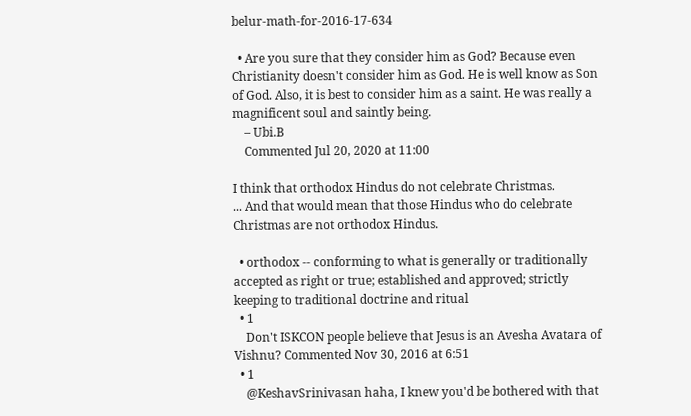belur-math-for-2016-17-634

  • Are you sure that they consider him as God? Because even Christianity doesn't consider him as God. He is well know as Son of God. Also, it is best to consider him as a saint. He was really a magnificent soul and saintly being.
    – Ubi.B
    Commented Jul 20, 2020 at 11:00

I think that orthodox Hindus do not celebrate Christmas.
... And that would mean that those Hindus who do celebrate Christmas are not orthodox Hindus.

  • orthodox -- conforming to what is generally or traditionally accepted as right or true; established and approved; strictly keeping to traditional doctrine and ritual
  • 1
    Don't ISKCON people believe that Jesus is an Avesha Avatara of Vishnu? Commented Nov 30, 2016 at 6:51
  • 1
    @KeshavSrinivasan haha, I knew you'd be bothered with that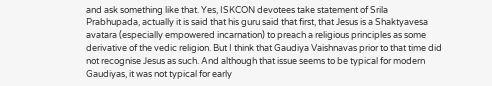and ask something like that. Yes, ISKCON devotees take statement of Srila Prabhupada, actually it is said that his guru said that first, that Jesus is a Shaktyavesa avatara (especially empowered incarnation) to preach a religious principles as some derivative of the vedic religion. But I think that Gaudiya Vaishnavas prior to that time did not recognise Jesus as such. And although that issue seems to be typical for modern Gaudiyas, it was not typical for early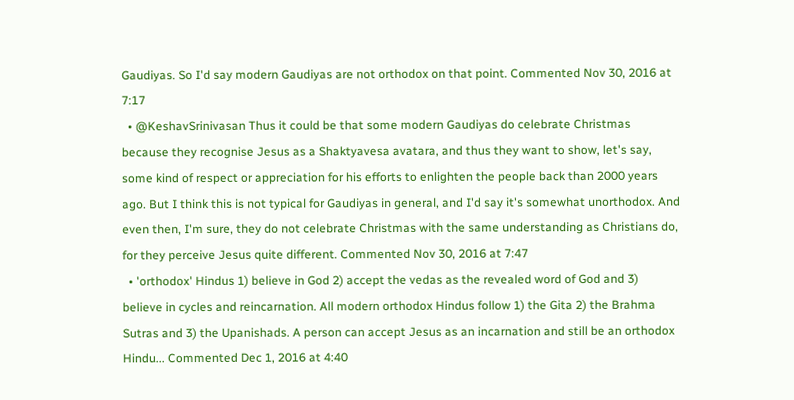Gaudiyas. So I'd say modern Gaudiyas are not orthodox on that point. Commented Nov 30, 2016 at 7:17
  • @KeshavSrinivasan Thus it could be that some modern Gaudiyas do celebrate Christmas because they recognise Jesus as a Shaktyavesa avatara, and thus they want to show, let's say, some kind of respect or appreciation for his efforts to enlighten the people back than 2000 years ago. But I think this is not typical for Gaudiyas in general, and I'd say it's somewhat unorthodox. And even then, I'm sure, they do not celebrate Christmas with the same understanding as Christians do, for they perceive Jesus quite different. Commented Nov 30, 2016 at 7:47
  • 'orthodox' Hindus 1) believe in God 2) accept the vedas as the revealed word of God and 3) believe in cycles and reincarnation. All modern orthodox Hindus follow 1) the Gita 2) the Brahma Sutras and 3) the Upanishads. A person can accept Jesus as an incarnation and still be an orthodox Hindu... Commented Dec 1, 2016 at 4:40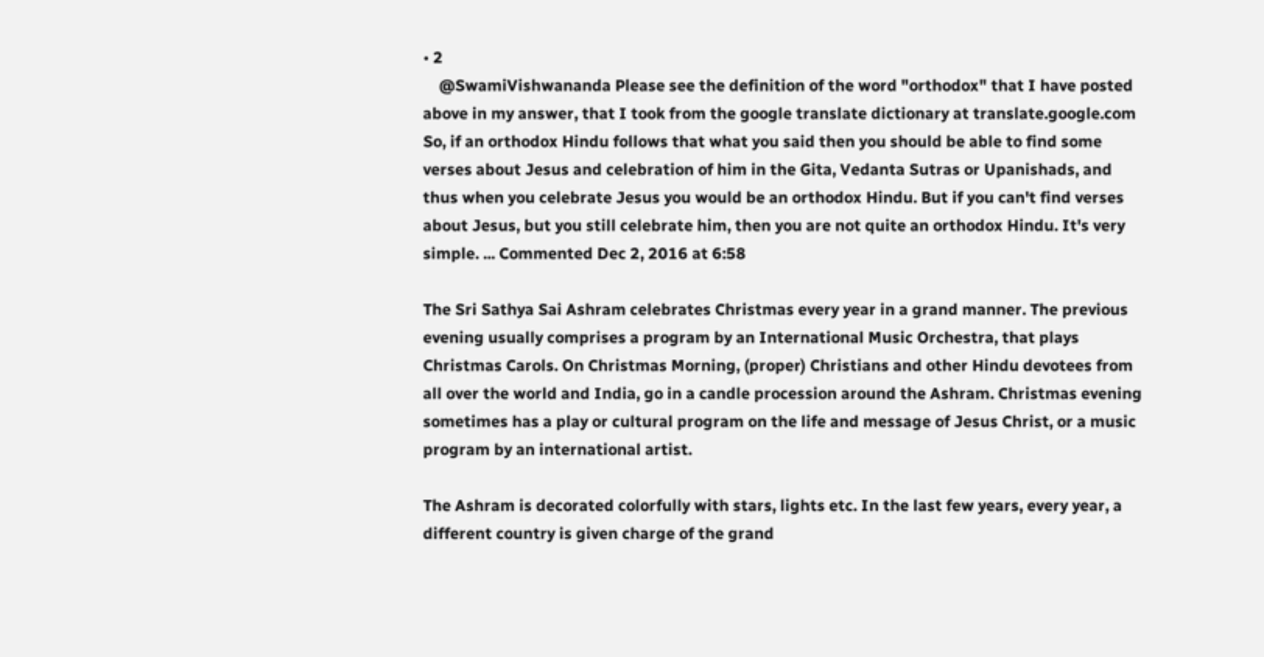• 2
    @SwamiVishwananda Please see the definition of the word "orthodox" that I have posted above in my answer, that I took from the google translate dictionary at translate.google.com So, if an orthodox Hindu follows that what you said then you should be able to find some verses about Jesus and celebration of him in the Gita, Vedanta Sutras or Upanishads, and thus when you celebrate Jesus you would be an orthodox Hindu. But if you can't find verses about Jesus, but you still celebrate him, then you are not quite an orthodox Hindu. It's very simple. ... Commented Dec 2, 2016 at 6:58

The Sri Sathya Sai Ashram celebrates Christmas every year in a grand manner. The previous evening usually comprises a program by an International Music Orchestra, that plays Christmas Carols. On Christmas Morning, (proper) Christians and other Hindu devotees from all over the world and India, go in a candle procession around the Ashram. Christmas evening sometimes has a play or cultural program on the life and message of Jesus Christ, or a music program by an international artist.

The Ashram is decorated colorfully with stars, lights etc. In the last few years, every year, a different country is given charge of the grand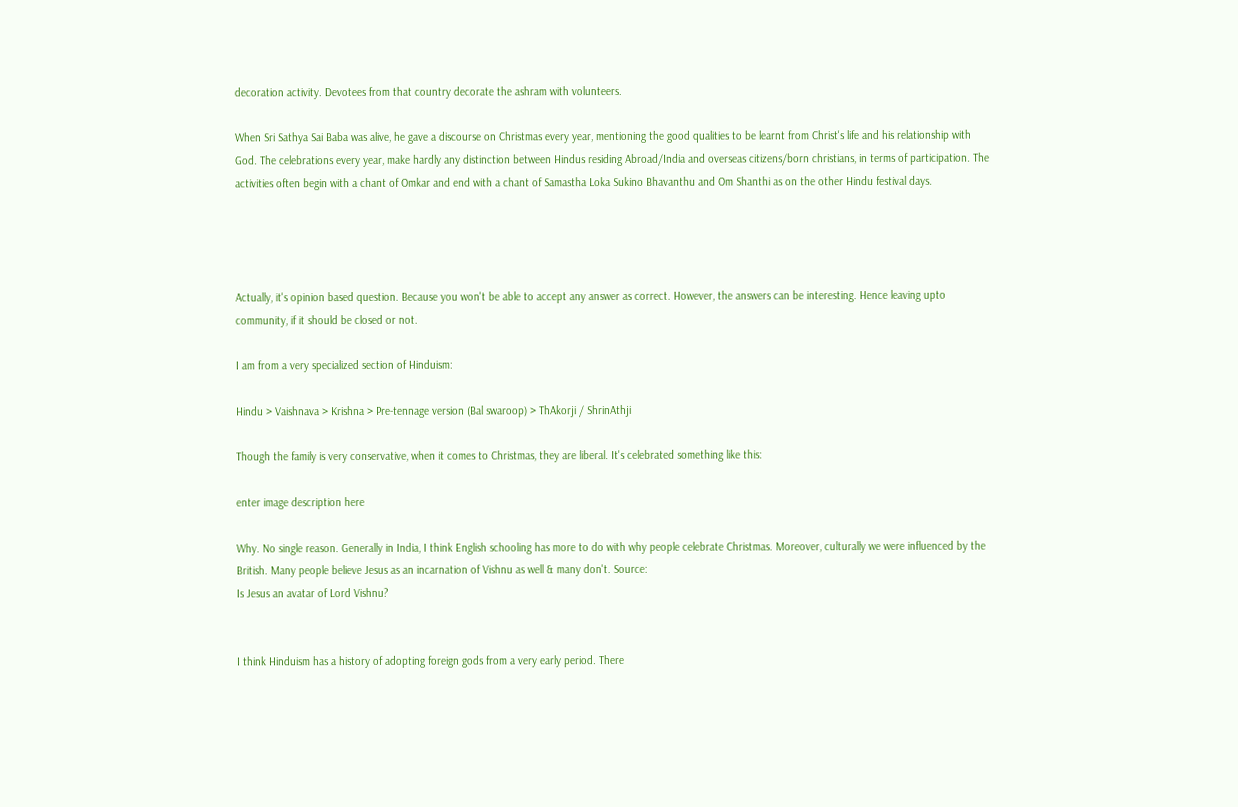decoration activity. Devotees from that country decorate the ashram with volunteers.

When Sri Sathya Sai Baba was alive, he gave a discourse on Christmas every year, mentioning the good qualities to be learnt from Christ's life and his relationship with God. The celebrations every year, make hardly any distinction between Hindus residing Abroad/India and overseas citizens/born christians, in terms of participation. The activities often begin with a chant of Omkar and end with a chant of Samastha Loka Sukino Bhavanthu and Om Shanthi as on the other Hindu festival days.




Actually, it's opinion based question. Because you won't be able to accept any answer as correct. However, the answers can be interesting. Hence leaving upto community, if it should be closed or not.

I am from a very specialized section of Hinduism:

Hindu > Vaishnava > Krishna > Pre-tennage version (Bal swaroop) > ThAkorji / ShrinAthji

Though the family is very conservative, when it comes to Christmas, they are liberal. It's celebrated something like this:

enter image description here

Why. No single reason. Generally in India, I think English schooling has more to do with why people celebrate Christmas. Moreover, culturally we were influenced by the British. Many people believe Jesus as an incarnation of Vishnu as well & many don't. Source:
Is Jesus an avatar of Lord Vishnu?


I think Hinduism has a history of adopting foreign gods from a very early period. There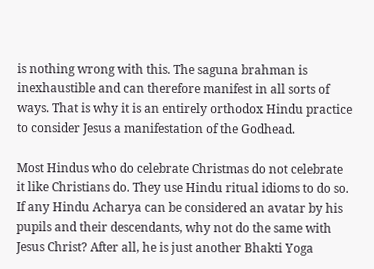is nothing wrong with this. The saguna brahman is inexhaustible and can therefore manifest in all sorts of ways. That is why it is an entirely orthodox Hindu practice to consider Jesus a manifestation of the Godhead.

Most Hindus who do celebrate Christmas do not celebrate it like Christians do. They use Hindu ritual idioms to do so. If any Hindu Acharya can be considered an avatar by his pupils and their descendants, why not do the same with Jesus Christ? After all, he is just another Bhakti Yoga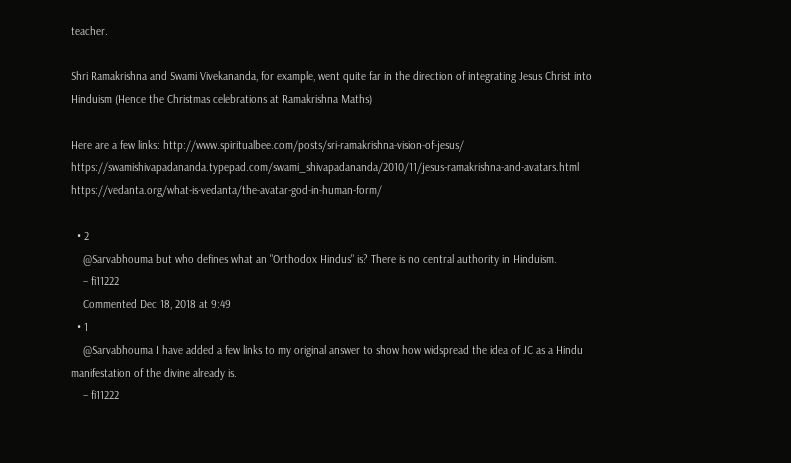teacher.

Shri Ramakrishna and Swami Vivekananda, for example, went quite far in the direction of integrating Jesus Christ into Hinduism (Hence the Christmas celebrations at Ramakrishna Maths)

Here are a few links: http://www.spiritualbee.com/posts/sri-ramakrishna-vision-of-jesus/ https://swamishivapadananda.typepad.com/swami_shivapadananda/2010/11/jesus-ramakrishna-and-avatars.html https://vedanta.org/what-is-vedanta/the-avatar-god-in-human-form/

  • 2
    @Sarvabhouma but who defines what an "Orthodox Hindus" is? There is no central authority in Hinduism.
    – fi11222
    Commented Dec 18, 2018 at 9:49
  • 1
    @Sarvabhouma I have added a few links to my original answer to show how widspread the idea of JC as a Hindu manifestation of the divine already is.
    – fi11222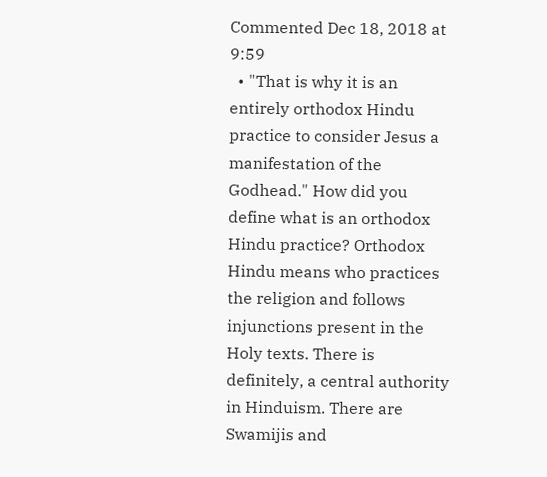Commented Dec 18, 2018 at 9:59
  • "That is why it is an entirely orthodox Hindu practice to consider Jesus a manifestation of the Godhead." How did you define what is an orthodox Hindu practice? Orthodox Hindu means who practices the religion and follows injunctions present in the Holy texts. There is definitely, a central authority in Hinduism. There are Swamijis and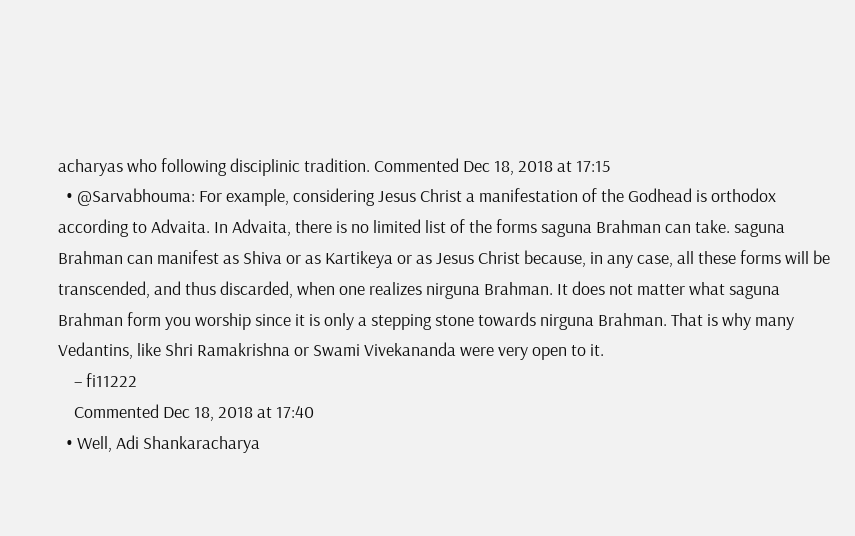acharyas who following disciplinic tradition. Commented Dec 18, 2018 at 17:15
  • @Sarvabhouma: For example, considering Jesus Christ a manifestation of the Godhead is orthodox according to Advaita. In Advaita, there is no limited list of the forms saguna Brahman can take. saguna Brahman can manifest as Shiva or as Kartikeya or as Jesus Christ because, in any case, all these forms will be transcended, and thus discarded, when one realizes nirguna Brahman. It does not matter what saguna Brahman form you worship since it is only a stepping stone towards nirguna Brahman. That is why many Vedantins, like Shri Ramakrishna or Swami Vivekananda were very open to it.
    – fi11222
    Commented Dec 18, 2018 at 17:40
  • Well, Adi Shankaracharya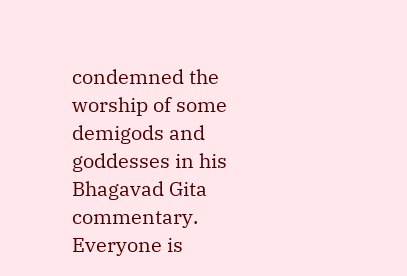condemned the worship of some demigods and goddesses in his Bhagavad Gita commentary. Everyone is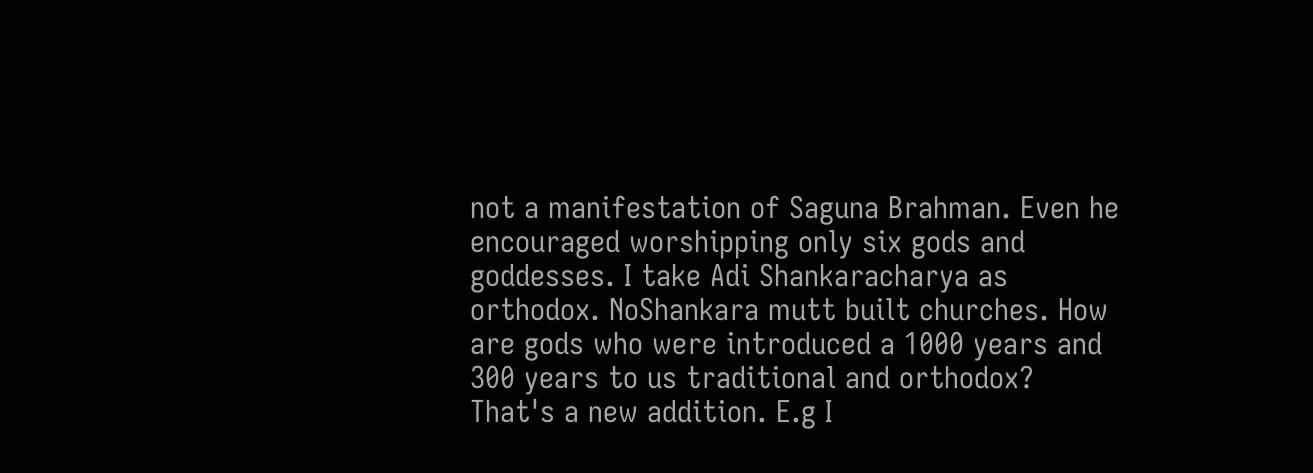not a manifestation of Saguna Brahman. Even he encouraged worshipping only six gods and goddesses. I take Adi Shankaracharya as orthodox. NoShankara mutt built churches. How are gods who were introduced a 1000 years and 300 years to us traditional and orthodox? That's a new addition. E.g I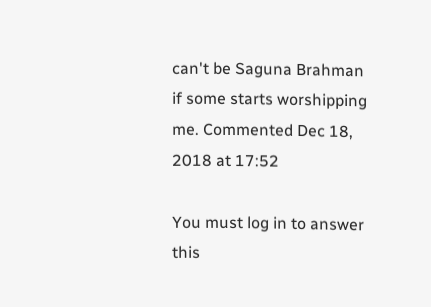can't be Saguna Brahman if some starts worshipping me. Commented Dec 18, 2018 at 17:52

You must log in to answer this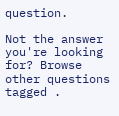question.

Not the answer you're looking for? Browse other questions tagged .